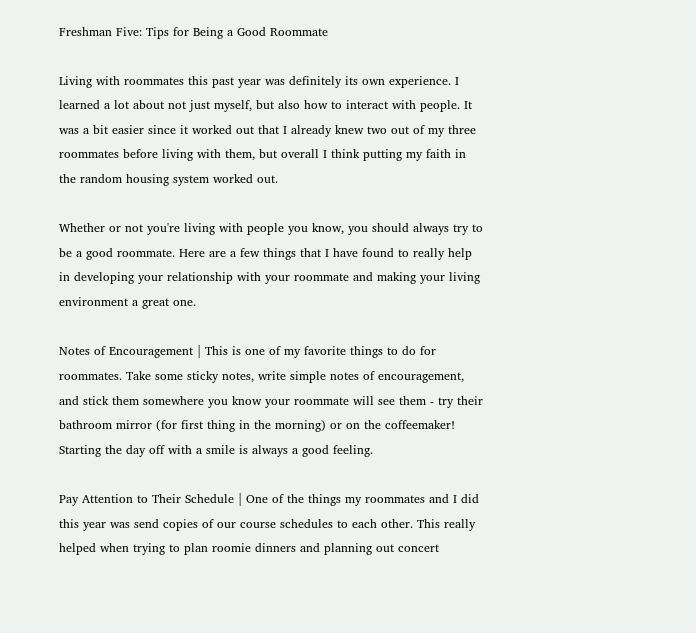Freshman Five: Tips for Being a Good Roommate

Living with roommates this past year was definitely its own experience. I learned a lot about not just myself, but also how to interact with people. It was a bit easier since it worked out that I already knew two out of my three roommates before living with them, but overall I think putting my faith in the random housing system worked out.

Whether or not you're living with people you know, you should always try to be a good roommate. Here are a few things that I have found to really help in developing your relationship with your roommate and making your living environment a great one.

Notes of Encouragement | This is one of my favorite things to do for roommates. Take some sticky notes, write simple notes of encouragement, and stick them somewhere you know your roommate will see them - try their bathroom mirror (for first thing in the morning) or on the coffeemaker! Starting the day off with a smile is always a good feeling.

Pay Attention to Their Schedule | One of the things my roommates and I did this year was send copies of our course schedules to each other. This really helped when trying to plan roomie dinners and planning out concert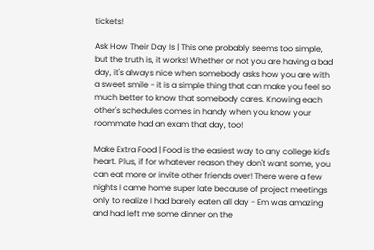tickets!

Ask How Their Day Is | This one probably seems too simple, but the truth is, it works! Whether or not you are having a bad day, it's always nice when somebody asks how you are with a sweet smile - it is a simple thing that can make you feel so much better to know that somebody cares. Knowing each other's schedules comes in handy when you know your roommate had an exam that day, too!

Make Extra Food | Food is the easiest way to any college kid's heart. Plus, if for whatever reason they don't want some, you can eat more or invite other friends over! There were a few nights I came home super late because of project meetings only to realize I had barely eaten all day - Em was amazing and had left me some dinner on the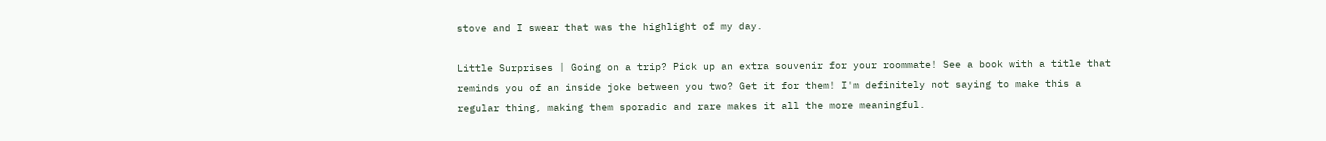stove and I swear that was the highlight of my day.

Little Surprises | Going on a trip? Pick up an extra souvenir for your roommate! See a book with a title that reminds you of an inside joke between you two? Get it for them! I'm definitely not saying to make this a regular thing, making them sporadic and rare makes it all the more meaningful.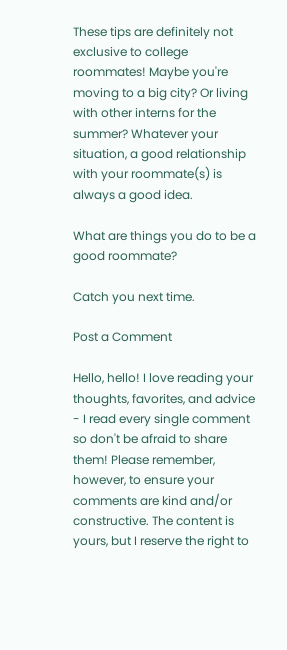These tips are definitely not exclusive to college roommates! Maybe you're moving to a big city? Or living with other interns for the summer? Whatever your situation, a good relationship with your roommate(s) is always a good idea.

What are things you do to be a good roommate?

Catch you next time.

Post a Comment

Hello, hello! I love reading your thoughts, favorites, and advice - I read every single comment so don't be afraid to share them! Please remember, however, to ensure your comments are kind and/or constructive. The content is yours, but I reserve the right to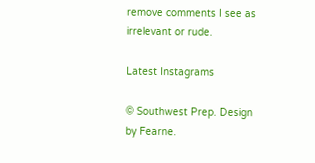remove comments I see as irrelevant or rude.

Latest Instagrams

© Southwest Prep. Design by Fearne.